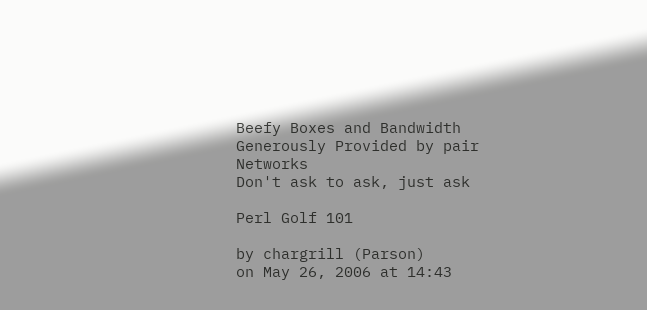Beefy Boxes and Bandwidth Generously Provided by pair Networks
Don't ask to ask, just ask

Perl Golf 101

by chargrill (Parson)
on May 26, 2006 at 14:43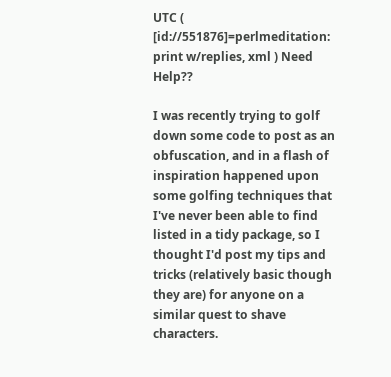UTC ( [id://551876]=perlmeditation: print w/replies, xml ) Need Help??

I was recently trying to golf down some code to post as an obfuscation, and in a flash of inspiration happened upon some golfing techniques that I've never been able to find listed in a tidy package, so I thought I'd post my tips and tricks (relatively basic though they are) for anyone on a similar quest to shave characters.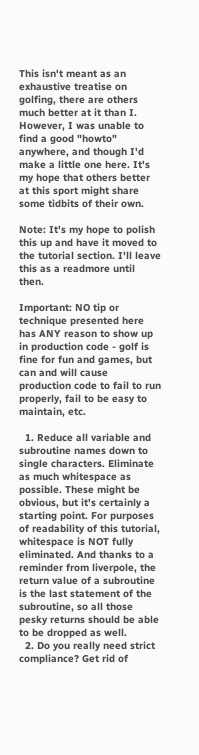This isn't meant as an exhaustive treatise on golfing, there are others much better at it than I. However, I was unable to find a good "howto" anywhere, and though I'd make a little one here. It's my hope that others better at this sport might share some tidbits of their own.

Note: It's my hope to polish this up and have it moved to the tutorial section. I'll leave this as a readmore until then.

Important: NO tip or technique presented here has ANY reason to show up in production code - golf is fine for fun and games, but can and will cause production code to fail to run properly, fail to be easy to maintain, etc.

  1. Reduce all variable and subroutine names down to single characters. Eliminate as much whitespace as possible. These might be obvious, but it's certainly a starting point. For purposes of readability of this tutorial, whitespace is NOT fully eliminated. And thanks to a reminder from liverpole, the return value of a subroutine is the last statement of the subroutine, so all those pesky returns should be able to be dropped as well.
  2. Do you really need strict compliance? Get rid of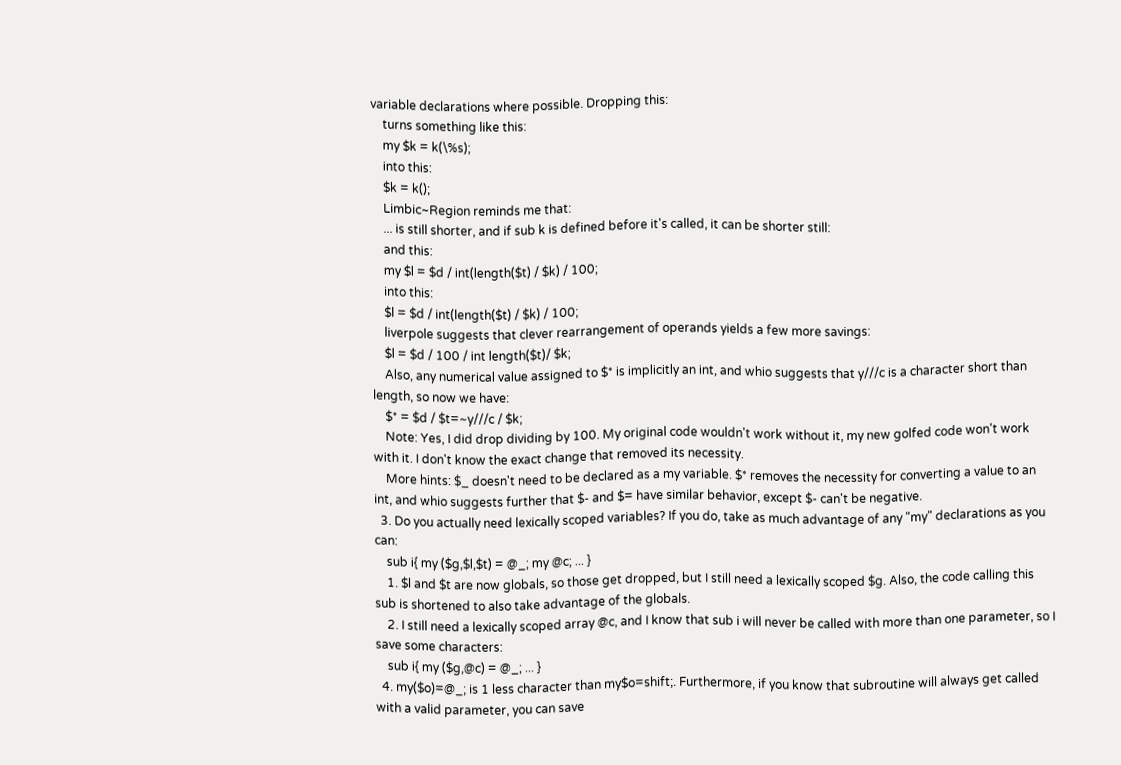variable declarations where possible. Dropping this:
    turns something like this:
    my $k = k(\%s);
    into this:
    $k = k();
    Limbic~Region reminds me that:
    ... is still shorter, and if sub k is defined before it's called, it can be shorter still:
    and this:
    my $l = $d / int(length($t) / $k) / 100;
    into this:
    $l = $d / int(length($t) / $k) / 100;
    liverpole suggests that clever rearrangement of operands yields a few more savings:
    $l = $d / 100 / int length($t)/ $k;
    Also, any numerical value assigned to $* is implicitly an int, and whio suggests that y///c is a character short than length, so now we have:
    $* = $d / $t=~y///c / $k;
    Note: Yes, I did drop dividing by 100. My original code wouldn't work without it, my new golfed code won't work with it. I don't know the exact change that removed its necessity.
    More hints: $_ doesn't need to be declared as a my variable. $* removes the necessity for converting a value to an int, and whio suggests further that $- and $= have similar behavior, except $- can't be negative.
  3. Do you actually need lexically scoped variables? If you do, take as much advantage of any "my" declarations as you can:
    sub i{ my ($g,$l,$t) = @_; my @c; ... }
    1. $l and $t are now globals, so those get dropped, but I still need a lexically scoped $g. Also, the code calling this sub is shortened to also take advantage of the globals.
    2. I still need a lexically scoped array @c, and I know that sub i will never be called with more than one parameter, so I save some characters:
    sub i{ my ($g,@c) = @_; ... }
  4. my($o)=@_; is 1 less character than my$o=shift;. Furthermore, if you know that subroutine will always get called with a valid parameter, you can save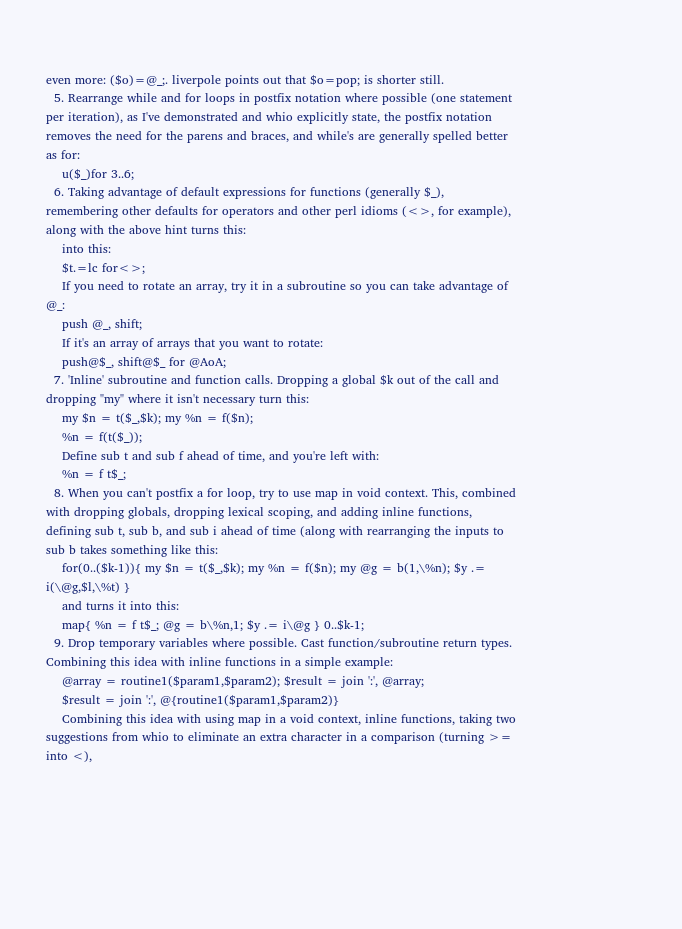even more: ($o)=@_;. liverpole points out that $o=pop; is shorter still.
  5. Rearrange while and for loops in postfix notation where possible (one statement per iteration), as I've demonstrated and whio explicitly state, the postfix notation removes the need for the parens and braces, and while's are generally spelled better as for:
    u($_)for 3..6;
  6. Taking advantage of default expressions for functions (generally $_), remembering other defaults for operators and other perl idioms (<>, for example), along with the above hint turns this:
    into this:
    $t.=lc for<>;
    If you need to rotate an array, try it in a subroutine so you can take advantage of @_:
    push @_, shift;
    If it's an array of arrays that you want to rotate:
    push@$_, shift@$_ for @AoA;
  7. 'Inline' subroutine and function calls. Dropping a global $k out of the call and dropping "my" where it isn't necessary turn this:
    my $n = t($_,$k); my %n = f($n);
    %n = f(t($_));
    Define sub t and sub f ahead of time, and you're left with:
    %n = f t$_;
  8. When you can't postfix a for loop, try to use map in void context. This, combined with dropping globals, dropping lexical scoping, and adding inline functions, defining sub t, sub b, and sub i ahead of time (along with rearranging the inputs to sub b takes something like this:
    for(0..($k-1)){ my $n = t($_,$k); my %n = f($n); my @g = b(1,\%n); $y .= i(\@g,$l,\%t) }
    and turns it into this:
    map{ %n = f t$_; @g = b\%n,1; $y .= i\@g } 0..$k-1;
  9. Drop temporary variables where possible. Cast function/subroutine return types. Combining this idea with inline functions in a simple example:
    @array = routine1($param1,$param2); $result = join ':', @array;
    $result = join ':', @{routine1($param1,$param2)}
    Combining this idea with using map in a void context, inline functions, taking two suggestions from whio to eliminate an extra character in a comparison (turning >= into <),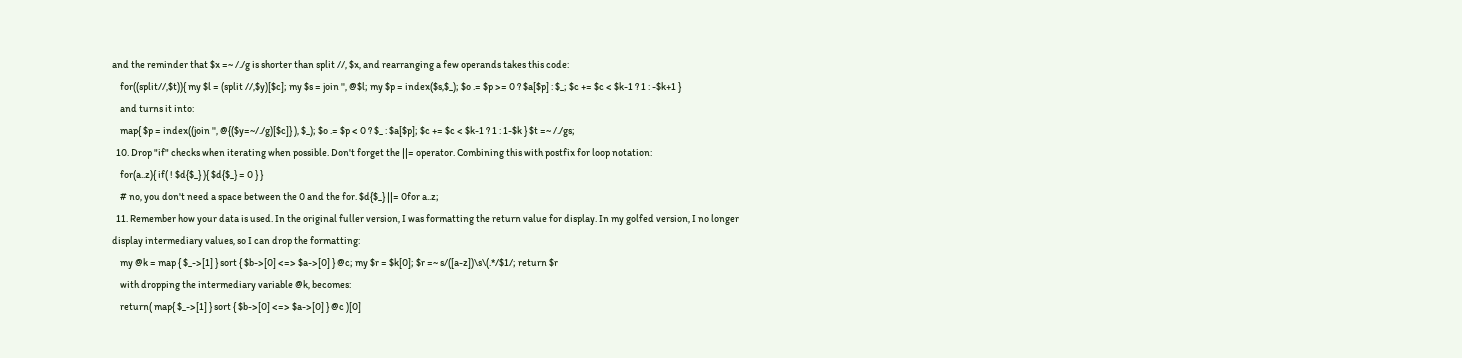and the reminder that $x =~ /./g is shorter than split //, $x, and rearranging a few operands takes this code:
    for((split//,$t)){ my $l = (split //,$y)[$c]; my $s = join '', @$l; my $p = index($s,$_); $o .= $p >= 0 ? $a[$p] : $_; $c += $c < $k-1 ? 1 : -$k+1 }
    and turns it into:
    map{ $p = index((join '', @{($y=~/./g)[$c]} ), $_); $o .= $p < 0 ? $_ : $a[$p]; $c += $c < $k-1 ? 1 : 1-$k } $t =~ /./gs;
  10. Drop "if" checks when iterating when possible. Don't forget the ||= operator. Combining this with postfix for loop notation:
    for(a..z){ if( ! $d{$_} ){ $d{$_} = 0 } }
    # no, you don't need a space between the 0 and the for. $d{$_} ||= 0for a..z;
  11. Remember how your data is used. In the original fuller version, I was formatting the return value for display. In my golfed version, I no longer display intermediary values, so I can drop the formatting:
    my @k = map { $_->[1] } sort { $b->[0] <=> $a->[0] } @c; my $r = $k[0]; $r =~ s/([a-z])\s\(.*/$1/; return $r
    with dropping the intermediary variable @k, becomes:
    return( map{ $_->[1] } sort { $b->[0] <=> $a->[0] } @c )[0]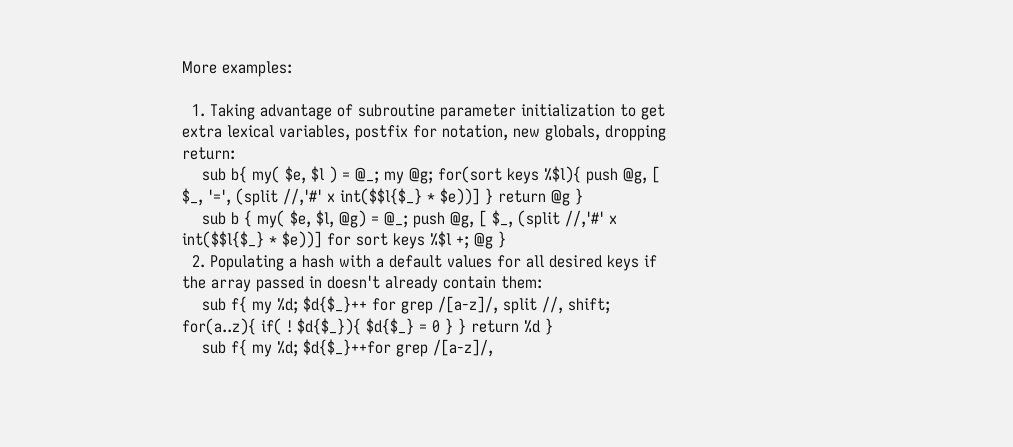More examples:

  1. Taking advantage of subroutine parameter initialization to get extra lexical variables, postfix for notation, new globals, dropping return:
    sub b{ my( $e, $l ) = @_; my @g; for(sort keys %$l){ push @g, [ $_, '=', (split //,'#' x int($$l{$_} * $e))] } return @g }
    sub b { my( $e, $l, @g) = @_; push @g, [ $_, (split //,'#' x int($$l{$_} * $e))] for sort keys %$l +; @g }
  2. Populating a hash with a default values for all desired keys if the array passed in doesn't already contain them:
    sub f{ my %d; $d{$_}++ for grep /[a-z]/, split //, shift; for(a..z){ if( ! $d{$_}){ $d{$_} = 0 } } return %d }
    sub f{ my %d; $d{$_}++for grep /[a-z]/,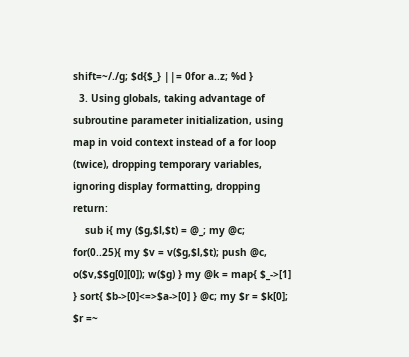shift=~/./g; $d{$_} ||= 0for a..z; %d }
  3. Using globals, taking advantage of subroutine parameter initialization, using map in void context instead of a for loop (twice), dropping temporary variables, ignoring display formatting, dropping return:
    sub i{ my ($g,$l,$t) = @_; my @c; for(0..25){ my $v = v($g,$l,$t); push @c, o($v,$$g[0][0]); w($g) } my @k = map{ $_->[1] } sort{ $b->[0]<=>$a->[0] } @c; my $r = $k[0]; $r =~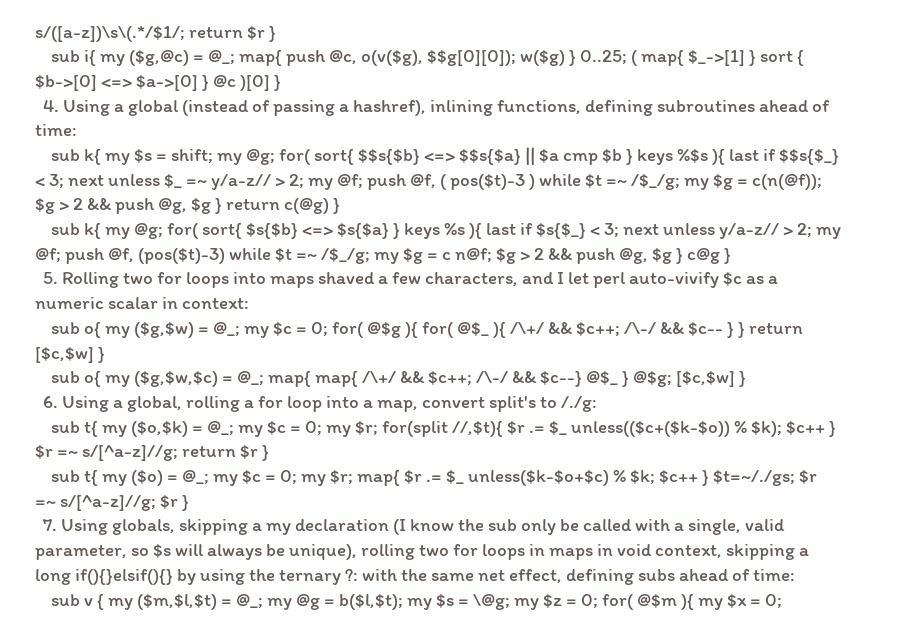s/([a-z])\s\(.*/$1/; return $r }
    sub i{ my ($g,@c) = @_; map{ push @c, o(v($g), $$g[0][0]); w($g) } 0..25; ( map{ $_->[1] } sort { $b->[0] <=> $a->[0] } @c )[0] }
  4. Using a global (instead of passing a hashref), inlining functions, defining subroutines ahead of time:
    sub k{ my $s = shift; my @g; for( sort{ $$s{$b} <=> $$s{$a} || $a cmp $b } keys %$s ){ last if $$s{$_} < 3; next unless $_ =~ y/a-z// > 2; my @f; push @f, ( pos($t)-3 ) while $t =~ /$_/g; my $g = c(n(@f)); $g > 2 && push @g, $g } return c(@g) }
    sub k{ my @g; for( sort{ $s{$b} <=> $s{$a} } keys %s ){ last if $s{$_} < 3; next unless y/a-z// > 2; my @f; push @f, (pos($t)-3) while $t =~ /$_/g; my $g = c n@f; $g > 2 && push @g, $g } c@g }
  5. Rolling two for loops into maps shaved a few characters, and I let perl auto-vivify $c as a numeric scalar in context:
    sub o{ my ($g,$w) = @_; my $c = 0; for( @$g ){ for( @$_ ){ /\+/ && $c++; /\-/ && $c-- } } return [$c,$w] }
    sub o{ my ($g,$w,$c) = @_; map{ map{ /\+/ && $c++; /\-/ && $c--} @$_ } @$g; [$c,$w] }
  6. Using a global, rolling a for loop into a map, convert split's to /./g:
    sub t{ my ($o,$k) = @_; my $c = 0; my $r; for(split //,$t){ $r .= $_ unless(($c+($k-$o)) % $k); $c++ } $r =~ s/[^a-z]//g; return $r }
    sub t{ my ($o) = @_; my $c = 0; my $r; map{ $r .= $_ unless($k-$o+$c) % $k; $c++ } $t=~/./gs; $r =~ s/[^a-z]//g; $r }
  7. Using globals, skipping a my declaration (I know the sub only be called with a single, valid parameter, so $s will always be unique), rolling two for loops in maps in void context, skipping a long if(){}elsif(){} by using the ternary ?: with the same net effect, defining subs ahead of time:
    sub v { my ($m,$l,$t) = @_; my @g = b($l,$t); my $s = \@g; my $z = 0; for( @$m ){ my $x = 0;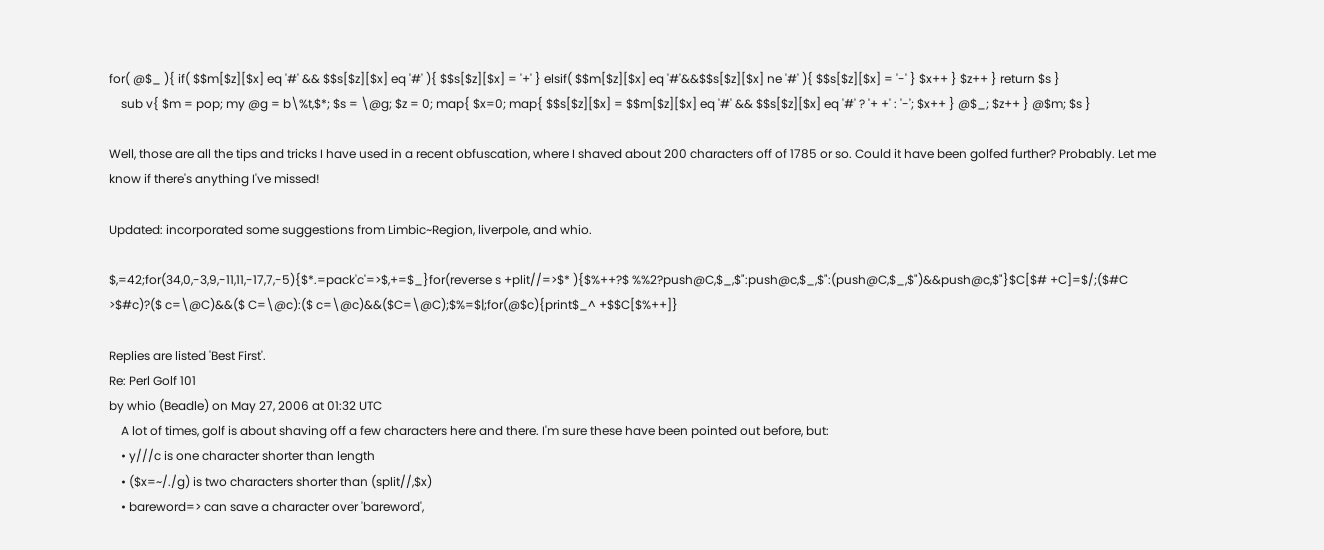for( @$_ ){ if( $$m[$z][$x] eq '#' && $$s[$z][$x] eq '#' ){ $$s[$z][$x] = '+' } elsif( $$m[$z][$x] eq '#'&&$$s[$z][$x] ne '#' ){ $$s[$z][$x] = '-' } $x++ } $z++ } return $s }
    sub v{ $m = pop; my @g = b\%t,$*; $s = \@g; $z = 0; map{ $x=0; map{ $$s[$z][$x] = $$m[$z][$x] eq '#' && $$s[$z][$x] eq '#' ? '+ +' : '-'; $x++ } @$_; $z++ } @$m; $s }

Well, those are all the tips and tricks I have used in a recent obfuscation, where I shaved about 200 characters off of 1785 or so. Could it have been golfed further? Probably. Let me know if there's anything I've missed!

Updated: incorporated some suggestions from Limbic~Region, liverpole, and whio.

$,=42;for(34,0,-3,9,-11,11,-17,7,-5){$*.=pack'c'=>$,+=$_}for(reverse s +plit//=>$* ){$%++?$ %%2?push@C,$_,$":push@c,$_,$":(push@C,$_,$")&&push@c,$"}$C[$# +C]=$/;($#C >$#c)?($ c=\@C)&&($ C=\@c):($ c=\@c)&&($C=\@C);$%=$|;for(@$c){print$_^ +$$C[$%++]}

Replies are listed 'Best First'.
Re: Perl Golf 101
by whio (Beadle) on May 27, 2006 at 01:32 UTC
    A lot of times, golf is about shaving off a few characters here and there. I'm sure these have been pointed out before, but:
    • y///c is one character shorter than length
    • ($x=~/./g) is two characters shorter than (split//,$x)
    • bareword=> can save a character over 'bareword',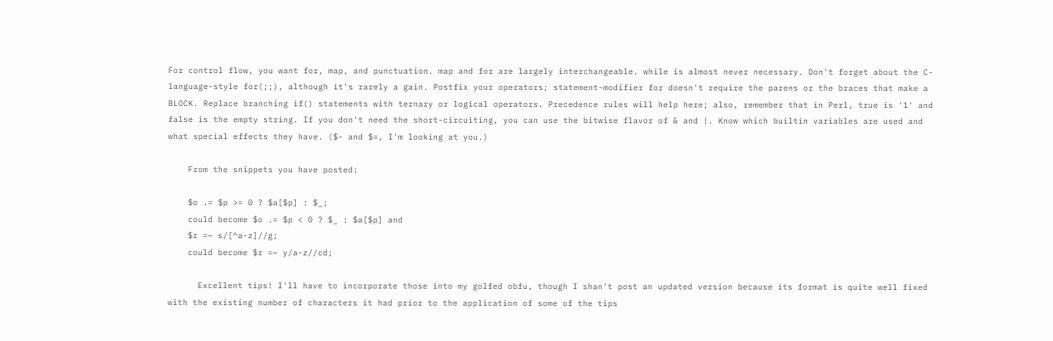For control flow, you want for, map, and punctuation. map and for are largely interchangeable. while is almost never necessary. Don't forget about the C-language-style for(;;), although it's rarely a gain. Postfix your operators; statement-modifier for doesn't require the parens or the braces that make a BLOCK. Replace branching if() statements with ternary or logical operators. Precedence rules will help here; also, remember that in Perl, true is '1' and false is the empty string. If you don't need the short-circuiting, you can use the bitwise flavor of & and |. Know which builtin variables are used and what special effects they have. ($- and $=, I'm looking at you.)

    From the snippets you have posted:

    $o .= $p >= 0 ? $a[$p] : $_;
    could become $o .= $p < 0 ? $_ : $a[$p] and
    $r =~ s/[^a-z]//g;
    could become $r =~ y/a-z//cd;

      Excellent tips! I'll have to incorporate those into my golfed obfu, though I shan't post an updated version because its format is quite well fixed with the existing number of characters it had prior to the application of some of the tips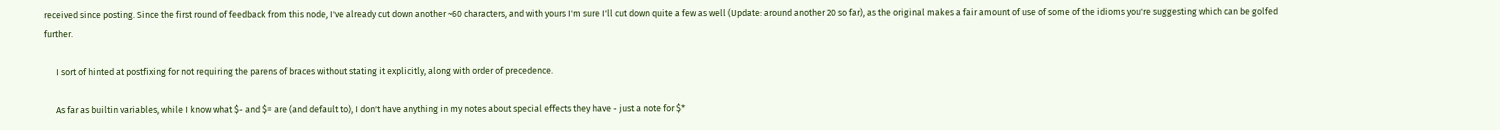received since posting. Since the first round of feedback from this node, I've already cut down another ~60 characters, and with yours I'm sure I'll cut down quite a few as well (Update: around another 20 so far), as the original makes a fair amount of use of some of the idioms you're suggesting which can be golfed further.

      I sort of hinted at postfixing for not requiring the parens of braces without stating it explicitly, along with order of precedence.

      As far as builtin variables, while I know what $- and $= are (and default to), I don't have anything in my notes about special effects they have - just a note for $*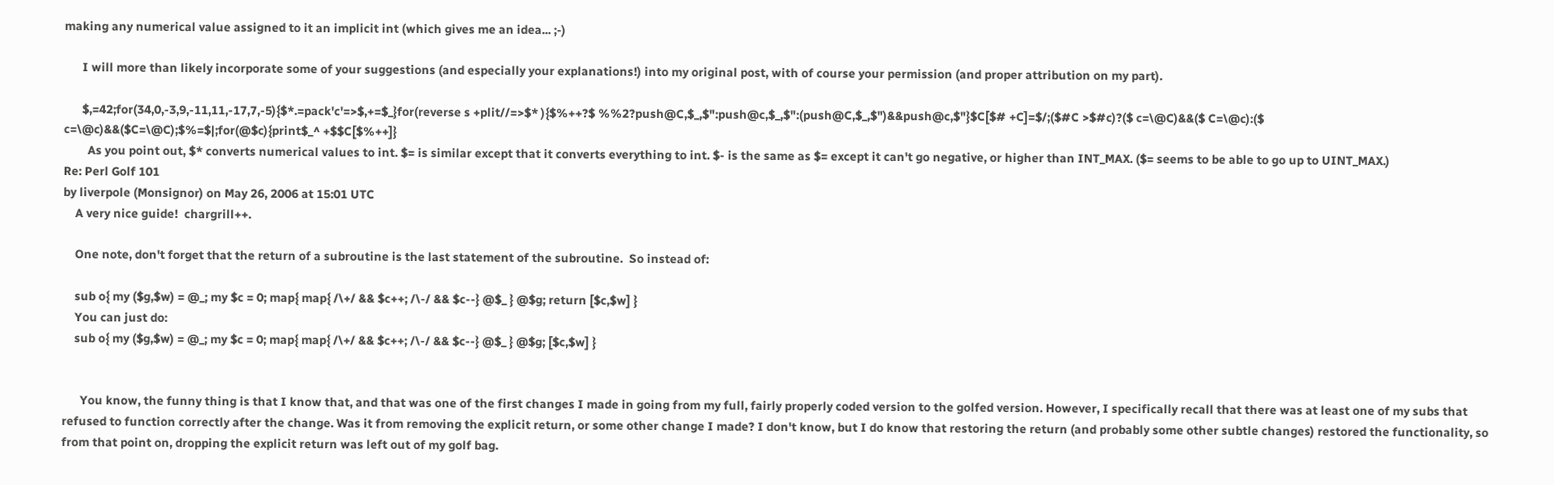making any numerical value assigned to it an implicit int (which gives me an idea... ;-)

      I will more than likely incorporate some of your suggestions (and especially your explanations!) into my original post, with of course your permission (and proper attribution on my part).

      $,=42;for(34,0,-3,9,-11,11,-17,7,-5){$*.=pack'c'=>$,+=$_}for(reverse s +plit//=>$* ){$%++?$ %%2?push@C,$_,$":push@c,$_,$":(push@C,$_,$")&&push@c,$"}$C[$# +C]=$/;($#C >$#c)?($ c=\@C)&&($ C=\@c):($ c=\@c)&&($C=\@C);$%=$|;for(@$c){print$_^ +$$C[$%++]}
        As you point out, $* converts numerical values to int. $= is similar except that it converts everything to int. $- is the same as $= except it can't go negative, or higher than INT_MAX. ($= seems to be able to go up to UINT_MAX.)
Re: Perl Golf 101
by liverpole (Monsignor) on May 26, 2006 at 15:01 UTC
    A very nice guide!  chargrill++.

    One note, don't forget that the return of a subroutine is the last statement of the subroutine.  So instead of:

    sub o{ my ($g,$w) = @_; my $c = 0; map{ map{ /\+/ && $c++; /\-/ && $c--} @$_ } @$g; return [$c,$w] }
    You can just do:
    sub o{ my ($g,$w) = @_; my $c = 0; map{ map{ /\+/ && $c++; /\-/ && $c--} @$_ } @$g; [$c,$w] }


      You know, the funny thing is that I know that, and that was one of the first changes I made in going from my full, fairly properly coded version to the golfed version. However, I specifically recall that there was at least one of my subs that refused to function correctly after the change. Was it from removing the explicit return, or some other change I made? I don't know, but I do know that restoring the return (and probably some other subtle changes) restored the functionality, so from that point on, dropping the explicit return was left out of my golf bag.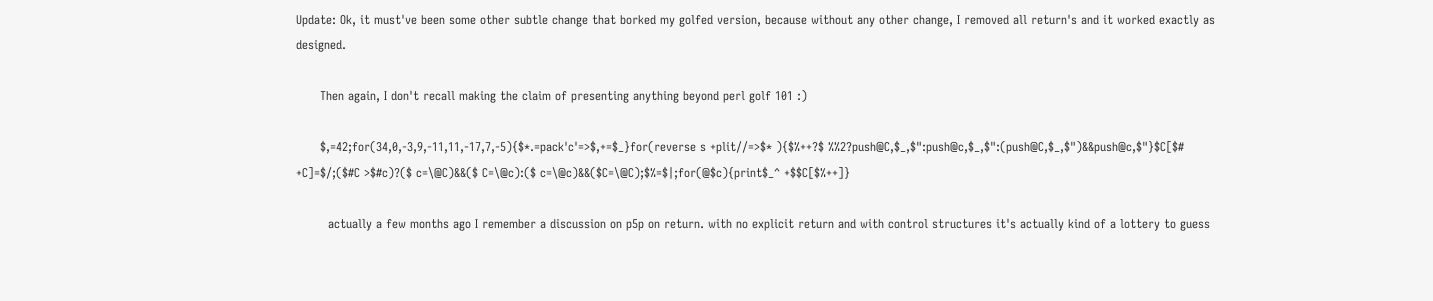Update: Ok, it must've been some other subtle change that borked my golfed version, because without any other change, I removed all return's and it worked exactly as designed.

      Then again, I don't recall making the claim of presenting anything beyond perl golf 101 :)

      $,=42;for(34,0,-3,9,-11,11,-17,7,-5){$*.=pack'c'=>$,+=$_}for(reverse s +plit//=>$* ){$%++?$ %%2?push@C,$_,$":push@c,$_,$":(push@C,$_,$")&&push@c,$"}$C[$# +C]=$/;($#C >$#c)?($ c=\@C)&&($ C=\@c):($ c=\@c)&&($C=\@C);$%=$|;for(@$c){print$_^ +$$C[$%++]}

        actually a few months ago I remember a discussion on p5p on return. with no explicit return and with control structures it's actually kind of a lottery to guess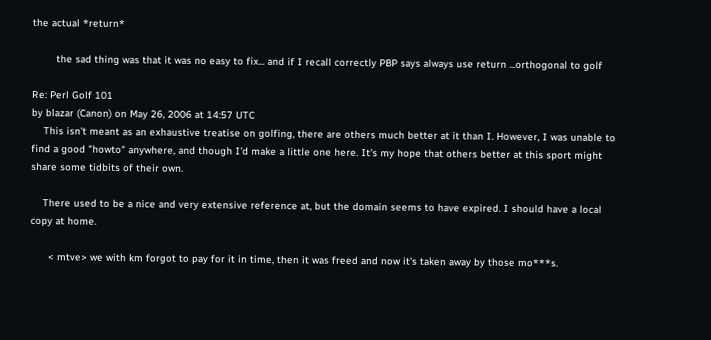the actual *return*

        the sad thing was that it was no easy to fix... and if I recall correctly PBP says always use return ...orthogonal to golf

Re: Perl Golf 101
by blazar (Canon) on May 26, 2006 at 14:57 UTC
    This isn't meant as an exhaustive treatise on golfing, there are others much better at it than I. However, I was unable to find a good "howto" anywhere, and though I'd make a little one here. It's my hope that others better at this sport might share some tidbits of their own.

    There used to be a nice and very extensive reference at, but the domain seems to have expired. I should have a local copy at home.

      < mtve> we with km forgot to pay for it in time, then it was freed and now it's taken away by those mo***s.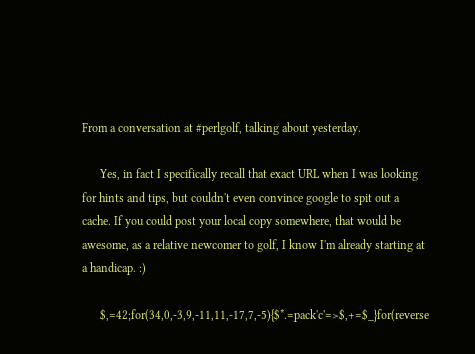From a conversation at #perlgolf, talking about yesterday.

      Yes, in fact I specifically recall that exact URL when I was looking for hints and tips, but couldn't even convince google to spit out a cache. If you could post your local copy somewhere, that would be awesome, as a relative newcomer to golf, I know I'm already starting at a handicap. :)

      $,=42;for(34,0,-3,9,-11,11,-17,7,-5){$*.=pack'c'=>$,+=$_}for(reverse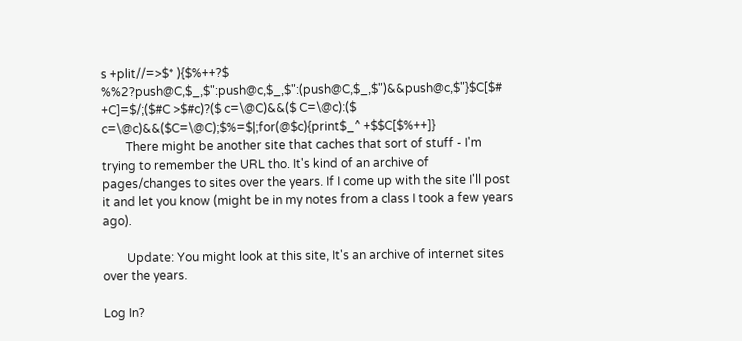s +plit//=>$* ){$%++?$ %%2?push@C,$_,$":push@c,$_,$":(push@C,$_,$")&&push@c,$"}$C[$# +C]=$/;($#C >$#c)?($ c=\@C)&&($ C=\@c):($ c=\@c)&&($C=\@C);$%=$|;for(@$c){print$_^ +$$C[$%++]}
        There might be another site that caches that sort of stuff - I'm trying to remember the URL tho. It's kind of an archive of pages/changes to sites over the years. If I come up with the site I'll post it and let you know (might be in my notes from a class I took a few years ago).

        Update: You might look at this site, It's an archive of internet sites over the years.

Log In?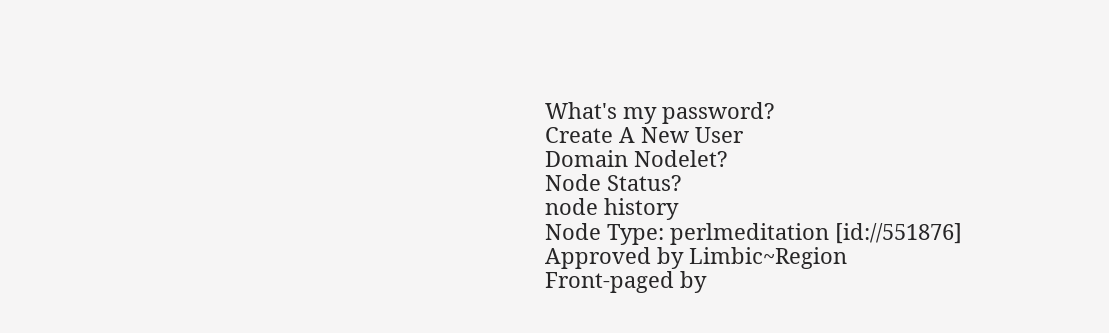What's my password?
Create A New User
Domain Nodelet?
Node Status?
node history
Node Type: perlmeditation [id://551876]
Approved by Limbic~Region
Front-paged by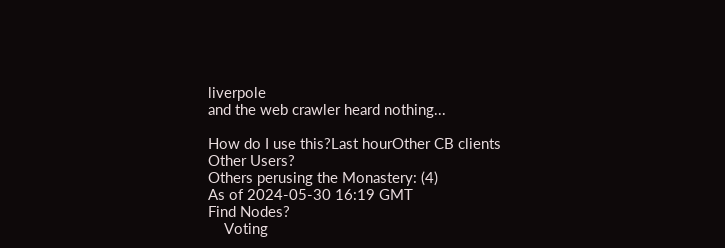liverpole
and the web crawler heard nothing...

How do I use this?Last hourOther CB clients
Other Users?
Others perusing the Monastery: (4)
As of 2024-05-30 16:19 GMT
Find Nodes?
    Voting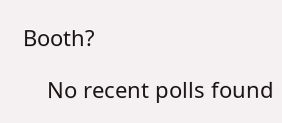Booth?

    No recent polls found